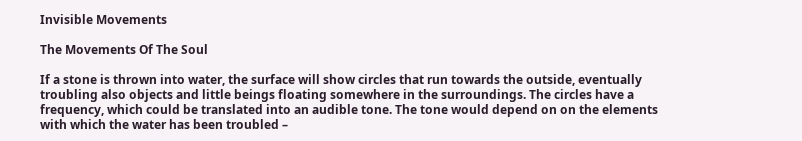Invisible Movements

The Movements Of The Soul

If a stone is thrown into water, the surface will show circles that run towards the outside, eventually troubling also objects and little beings floating somewhere in the surroundings. The circles have a frequency, which could be translated into an audible tone. The tone would depend on on the elements with which the water has been troubled –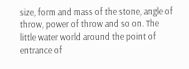size, form and mass of the stone, angle of throw, power of throw and so on. The little water world around the point of entrance of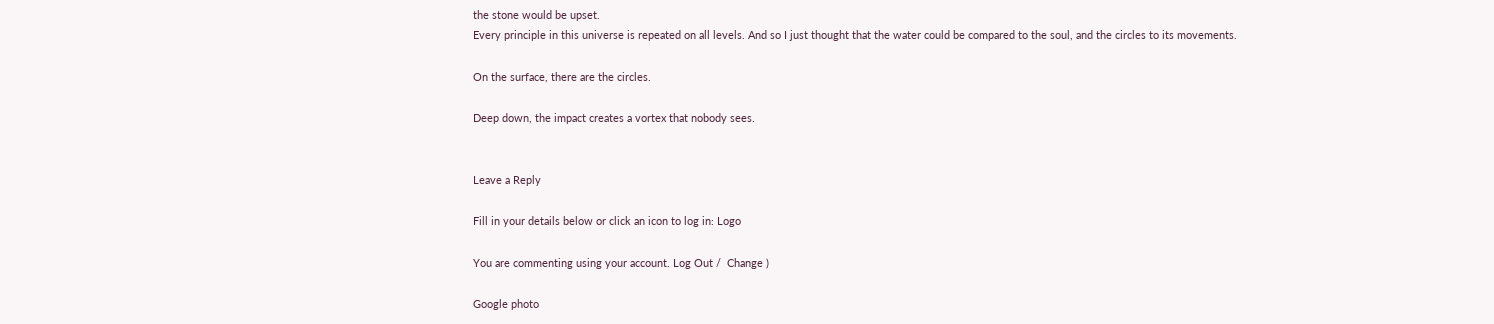the stone would be upset.
Every principle in this universe is repeated on all levels. And so I just thought that the water could be compared to the soul, and the circles to its movements.

On the surface, there are the circles.

Deep down, the impact creates a vortex that nobody sees.


Leave a Reply

Fill in your details below or click an icon to log in: Logo

You are commenting using your account. Log Out /  Change )

Google photo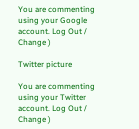You are commenting using your Google account. Log Out /  Change )

Twitter picture

You are commenting using your Twitter account. Log Out /  Change )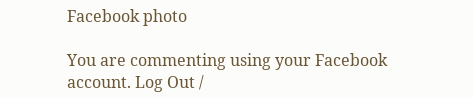Facebook photo

You are commenting using your Facebook account. Log Out /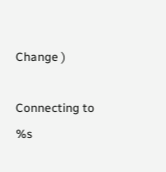Change )

Connecting to %s